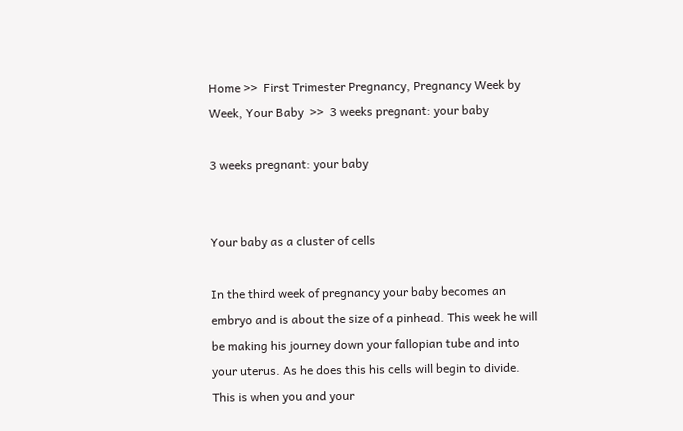Home >>  First Trimester Pregnancy, Pregnancy Week by Week, Your Baby  >>  3 weeks pregnant: your baby

3 weeks pregnant: your baby


Your baby as a cluster of cells

In the third week of pregnancy your baby becomes an embryo and is about the size of a pinhead. This week he will be making his journey down your fallopian tube and into your uterus. As he does this his cells will begin to divide. This is when you and your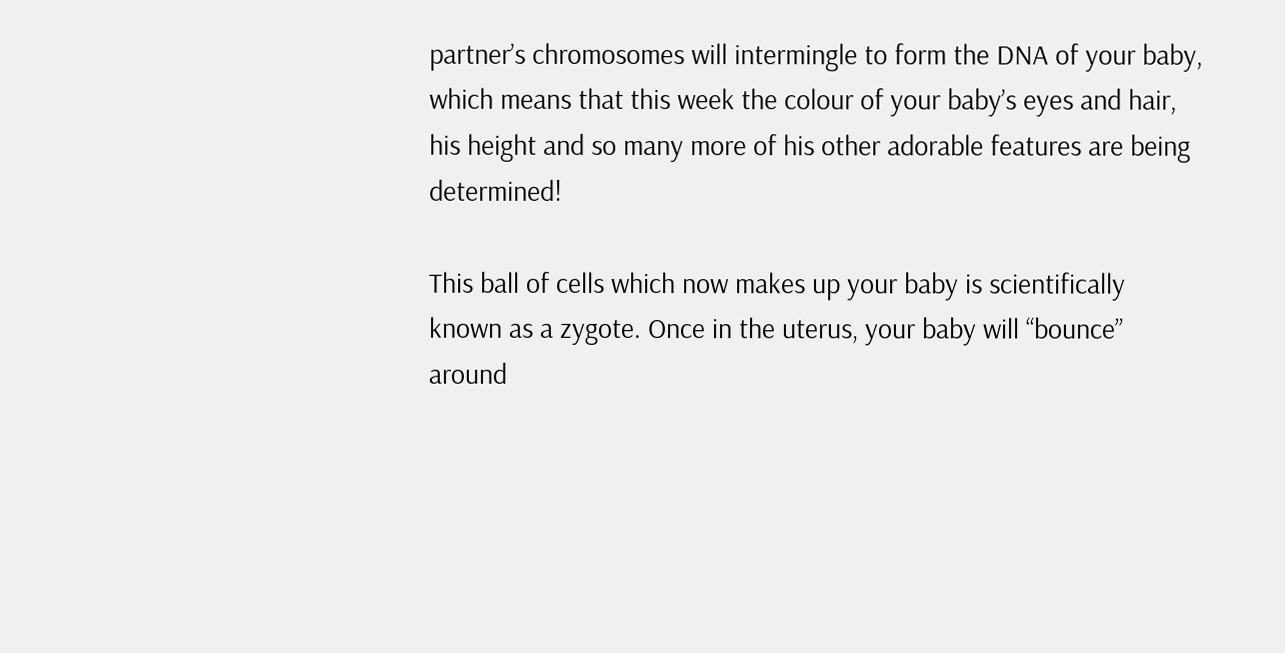partner’s chromosomes will intermingle to form the DNA of your baby, which means that this week the colour of your baby’s eyes and hair, his height and so many more of his other adorable features are being determined!

This ball of cells which now makes up your baby is scientifically known as a zygote. Once in the uterus, your baby will “bounce” around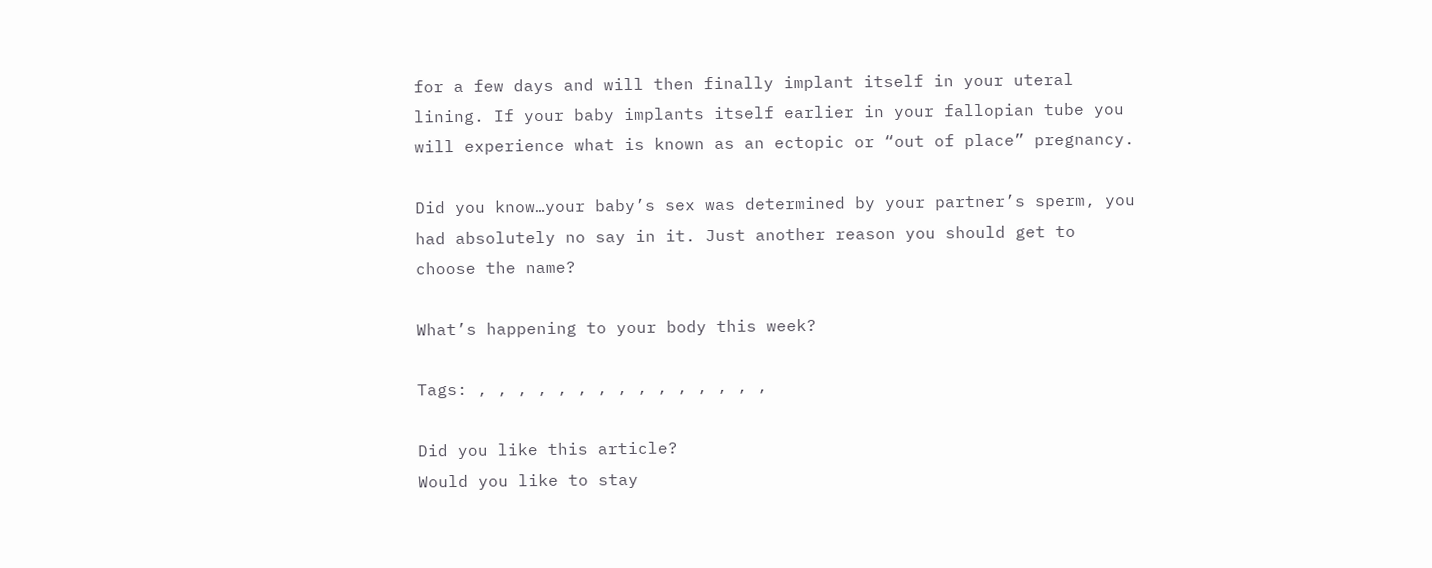for a few days and will then finally implant itself in your uteral lining. If your baby implants itself earlier in your fallopian tube you will experience what is known as an ectopic or “out of place” pregnancy.

Did you know…your baby’s sex was determined by your partner’s sperm, you had absolutely no say in it. Just another reason you should get to choose the name?

What’s happening to your body this week?

Tags: , , , , , , , , , , , , , , ,

Did you like this article?
Would you like to stay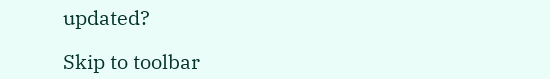updated?

Skip to toolbar